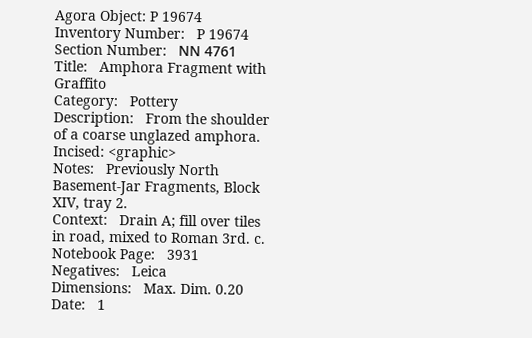Agora Object: P 19674
Inventory Number:   P 19674
Section Number:   ΝΝ 4761
Title:   Amphora Fragment with Graffito
Category:   Pottery
Description:   From the shoulder of a coarse unglazed amphora.
Incised: <graphic>
Notes:   Previously North Basement-Jar Fragments, Block XIV, tray 2.
Context:   Drain A; fill over tiles in road, mixed to Roman 3rd. c.
Notebook Page:   3931
Negatives:   Leica
Dimensions:   Max. Dim. 0.20
Date:   1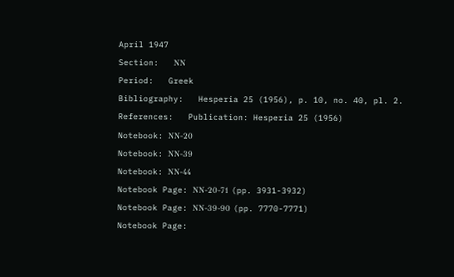April 1947
Section:   ΝΝ
Period:   Greek
Bibliography:   Hesperia 25 (1956), p. 10, no. 40, pl. 2.
References:   Publication: Hesperia 25 (1956)
Notebook: ΝΝ-20
Notebook: ΝΝ-39
Notebook: ΝΝ-44
Notebook Page: ΝΝ-20-71 (pp. 3931-3932)
Notebook Page: ΝΝ-39-90 (pp. 7770-7771)
Notebook Page: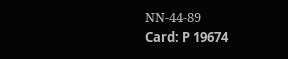ΝΝ-44-89
Card: P 19674